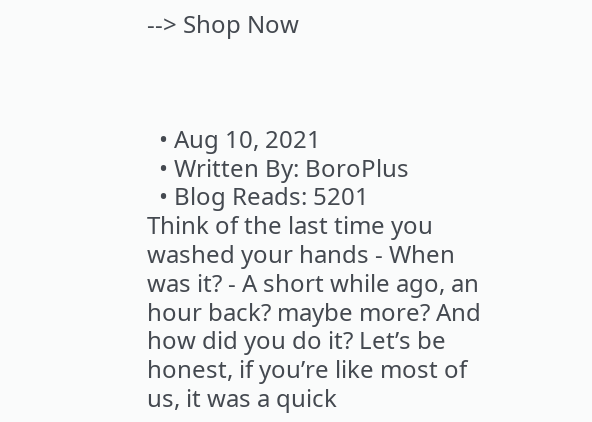--> Shop Now



  • Aug 10, 2021
  • Written By: BoroPlus
  • Blog Reads: 5201
Think of the last time you washed your hands - When was it? - A short while ago, an hour back? maybe more? And how did you do it? Let’s be honest, if you’re like most of us, it was a quick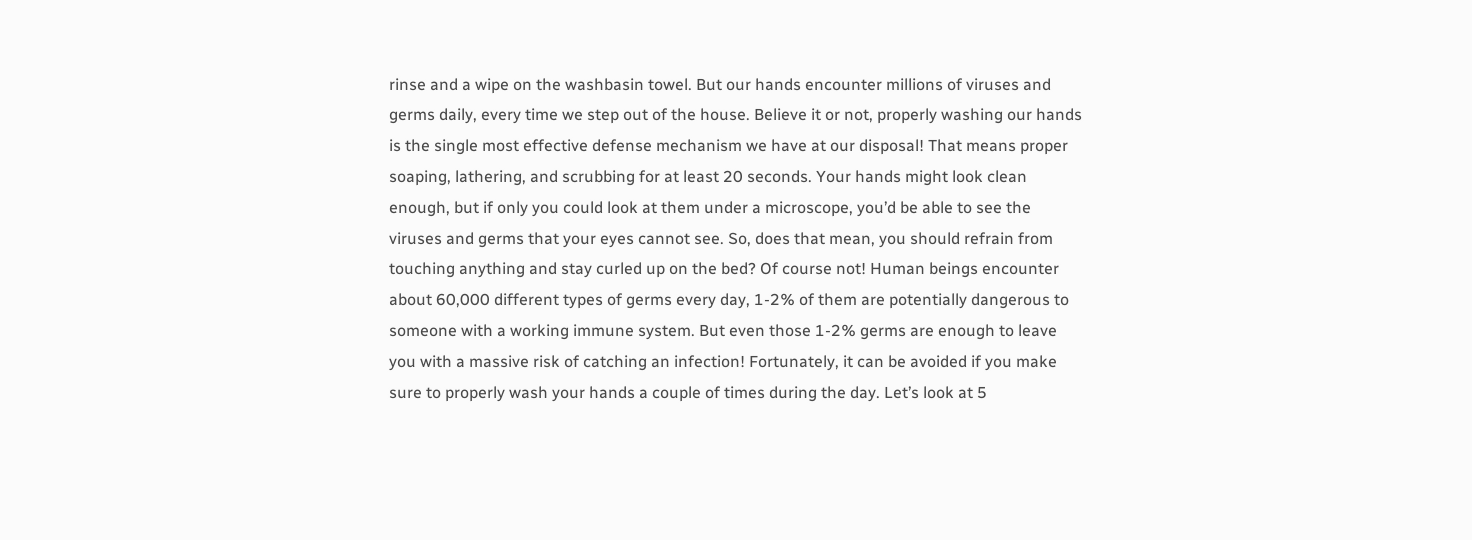rinse and a wipe on the washbasin towel. But our hands encounter millions of viruses and germs daily, every time we step out of the house. Believe it or not, properly washing our hands is the single most effective defense mechanism we have at our disposal! That means proper soaping, lathering, and scrubbing for at least 20 seconds. Your hands might look clean enough, but if only you could look at them under a microscope, you’d be able to see the viruses and germs that your eyes cannot see. So, does that mean, you should refrain from touching anything and stay curled up on the bed? Of course not! Human beings encounter about 60,000 different types of germs every day, 1-2% of them are potentially dangerous to someone with a working immune system. But even those 1-2% germs are enough to leave you with a massive risk of catching an infection! Fortunately, it can be avoided if you make sure to properly wash your hands a couple of times during the day. Let’s look at 5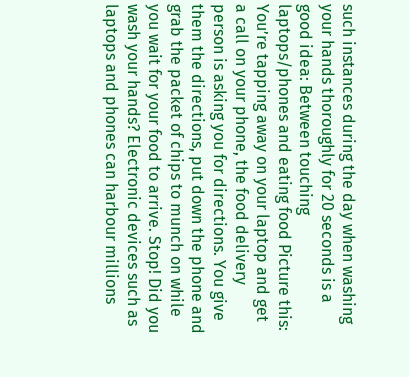such instances during the day when washing your hands thoroughly for 20 seconds is a good idea: Between touching laptops/phones and eating food Picture this: You’re tapping away on your laptop and get a call on your phone, the food delivery person is asking you for directions. You give them the directions, put down the phone and grab the packet of chips to munch on while you wait for your food to arrive. Stop! Did you wash your hands? Electronic devices such as laptops and phones can harbour millions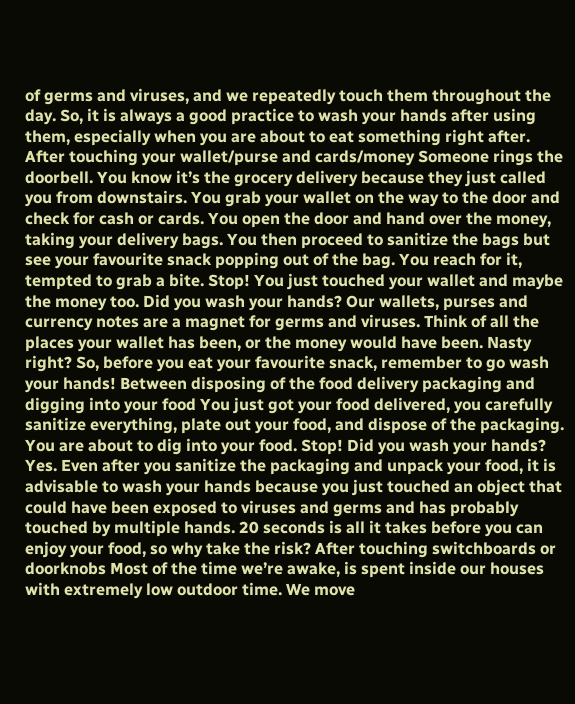of germs and viruses, and we repeatedly touch them throughout the day. So, it is always a good practice to wash your hands after using them, especially when you are about to eat something right after. After touching your wallet/purse and cards/money Someone rings the doorbell. You know it’s the grocery delivery because they just called you from downstairs. You grab your wallet on the way to the door and check for cash or cards. You open the door and hand over the money, taking your delivery bags. You then proceed to sanitize the bags but see your favourite snack popping out of the bag. You reach for it, tempted to grab a bite. Stop! You just touched your wallet and maybe the money too. Did you wash your hands? Our wallets, purses and currency notes are a magnet for germs and viruses. Think of all the places your wallet has been, or the money would have been. Nasty right? So, before you eat your favourite snack, remember to go wash your hands! Between disposing of the food delivery packaging and digging into your food You just got your food delivered, you carefully sanitize everything, plate out your food, and dispose of the packaging. You are about to dig into your food. Stop! Did you wash your hands? Yes. Even after you sanitize the packaging and unpack your food, it is advisable to wash your hands because you just touched an object that could have been exposed to viruses and germs and has probably touched by multiple hands. 20 seconds is all it takes before you can enjoy your food, so why take the risk? After touching switchboards or doorknobs Most of the time we’re awake, is spent inside our houses with extremely low outdoor time. We move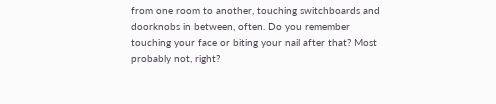from one room to another, touching switchboards and doorknobs in between, often. Do you remember touching your face or biting your nail after that? Most probably not, right?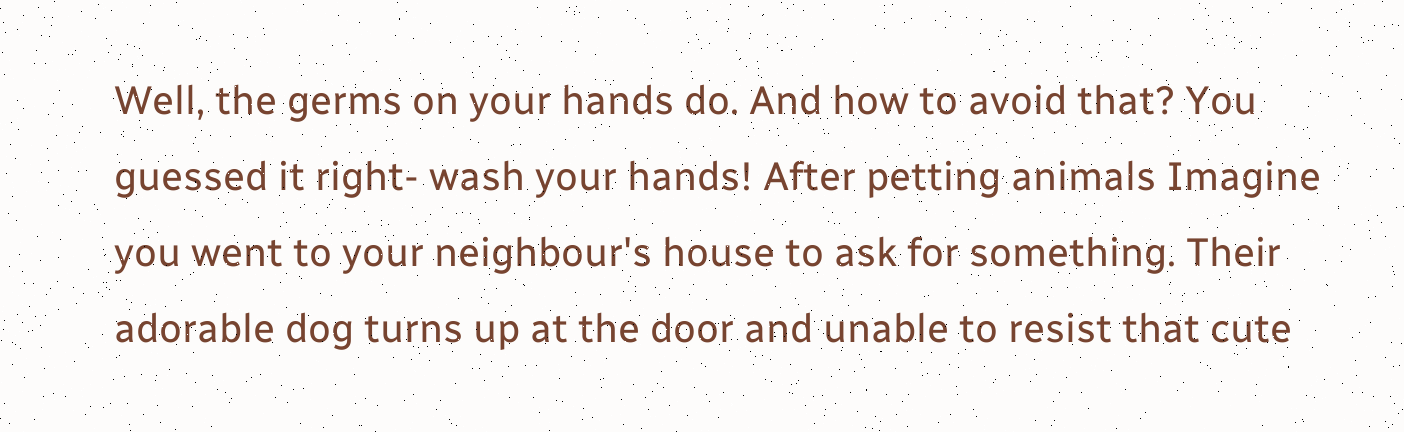Well, the germs on your hands do. And how to avoid that? You guessed it right- wash your hands! After petting animals Imagine you went to your neighbour's house to ask for something. Their adorable dog turns up at the door and unable to resist that cute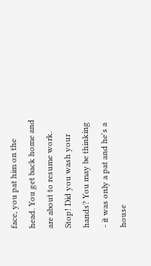face, you pat him on the head. You get back home and are about to resume work. Stop! Did you wash your hands? You may be thinking - it was only a pat and he's a house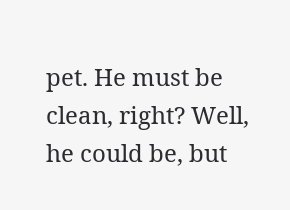pet. He must be clean, right? Well, he could be, but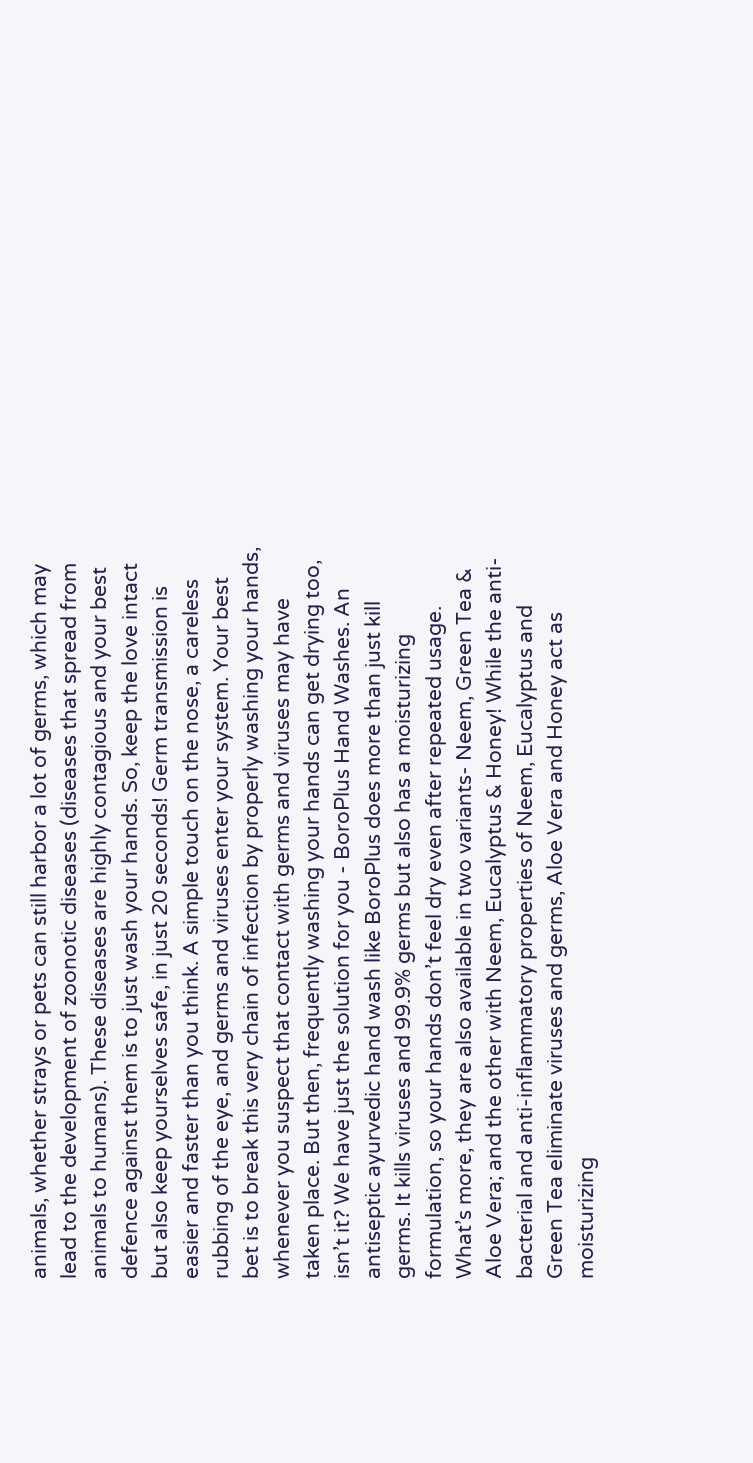animals, whether strays or pets can still harbor a lot of germs, which may lead to the development of zoonotic diseases (diseases that spread from animals to humans). These diseases are highly contagious and your best defence against them is to just wash your hands. So, keep the love intact but also keep yourselves safe, in just 20 seconds! Germ transmission is easier and faster than you think. A simple touch on the nose, a careless rubbing of the eye, and germs and viruses enter your system. Your best bet is to break this very chain of infection by properly washing your hands, whenever you suspect that contact with germs and viruses may have taken place. But then, frequently washing your hands can get drying too, isn’t it? We have just the solution for you - BoroPlus Hand Washes. An antiseptic ayurvedic hand wash like BoroPlus does more than just kill germs. It kills viruses and 99.9% germs but also has a moisturizing formulation, so your hands don’t feel dry even after repeated usage. What’s more, they are also available in two variants- Neem, Green Tea & Aloe Vera; and the other with Neem, Eucalyptus & Honey! While the anti-bacterial and anti-inflammatory properties of Neem, Eucalyptus and Green Tea eliminate viruses and germs, Aloe Vera and Honey act as moisturizing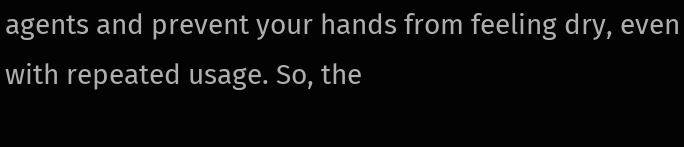agents and prevent your hands from feeling dry, even with repeated usage. So, the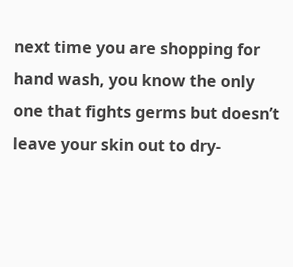next time you are shopping for hand wash, you know the only one that fights germs but doesn’t leave your skin out to dry-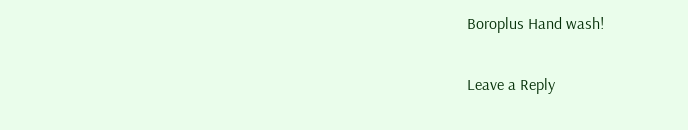Boroplus Hand wash!

Leave a Reply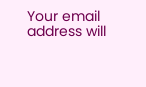Your email address will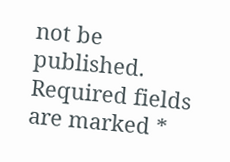not be published. Required fields are marked *